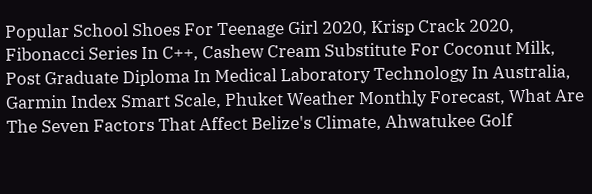Popular School Shoes For Teenage Girl 2020, Krisp Crack 2020, Fibonacci Series In C++, Cashew Cream Substitute For Coconut Milk, Post Graduate Diploma In Medical Laboratory Technology In Australia, Garmin Index Smart Scale, Phuket Weather Monthly Forecast, What Are The Seven Factors That Affect Belize's Climate, Ahwatukee Golf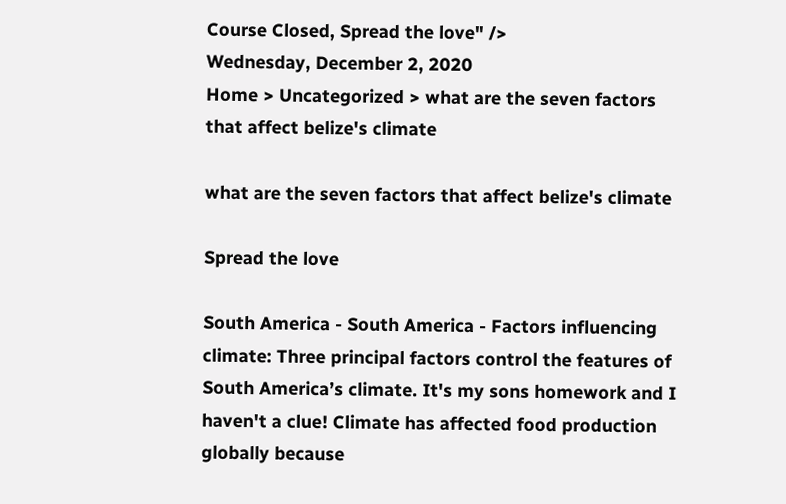Course Closed, Spread the love" />
Wednesday, December 2, 2020
Home > Uncategorized > what are the seven factors that affect belize's climate

what are the seven factors that affect belize's climate

Spread the love

South America - South America - Factors influencing climate: Three principal factors control the features of South America’s climate. It's my sons homework and I haven't a clue! Climate has affected food production globally because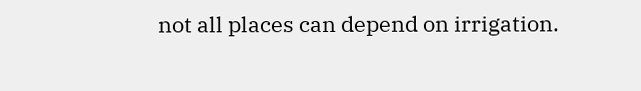not all places can depend on irrigation.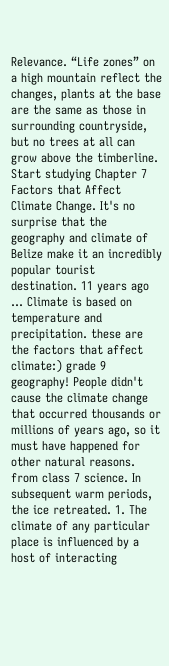Relevance. “Life zones” on a high mountain reflect the changes, plants at the base are the same as those in surrounding countryside, but no trees at all can grow above the timberline. Start studying Chapter 7 Factors that Affect Climate Change. It's no surprise that the geography and climate of Belize make it an incredibly popular tourist destination. 11 years ago … Climate is based on temperature and precipitation. these are the factors that affect climate:) grade 9 geography! People didn't cause the climate change that occurred thousands or millions of years ago, so it must have happened for other natural reasons. from class 7 science. In subsequent warm periods, the ice retreated. 1. The climate of any particular place is influenced by a host of interacting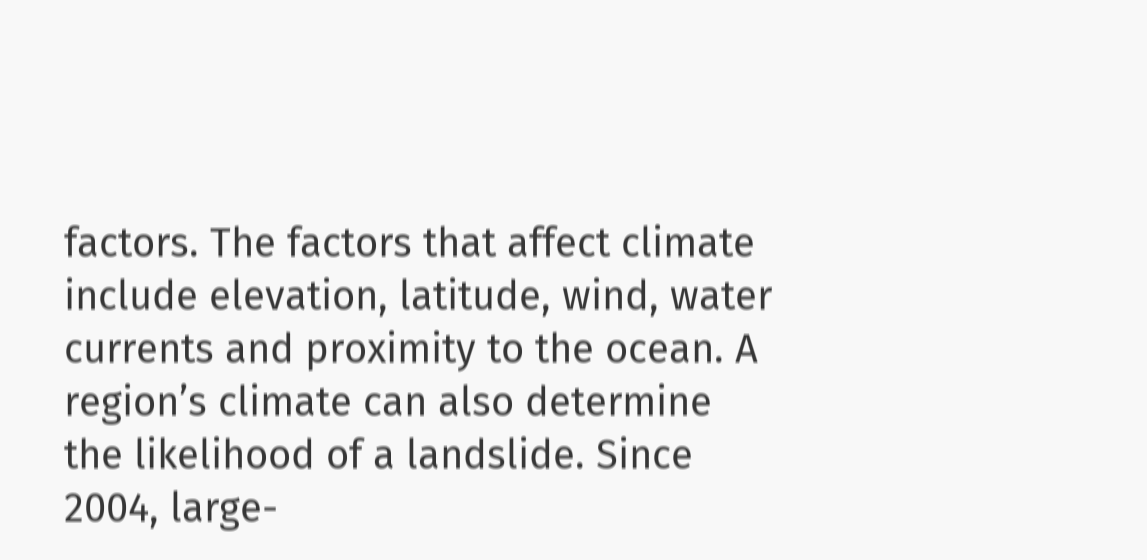factors. The factors that affect climate include elevation, latitude, wind, water currents and proximity to the ocean. A region’s climate can also determine the likelihood of a landslide. Since 2004, large-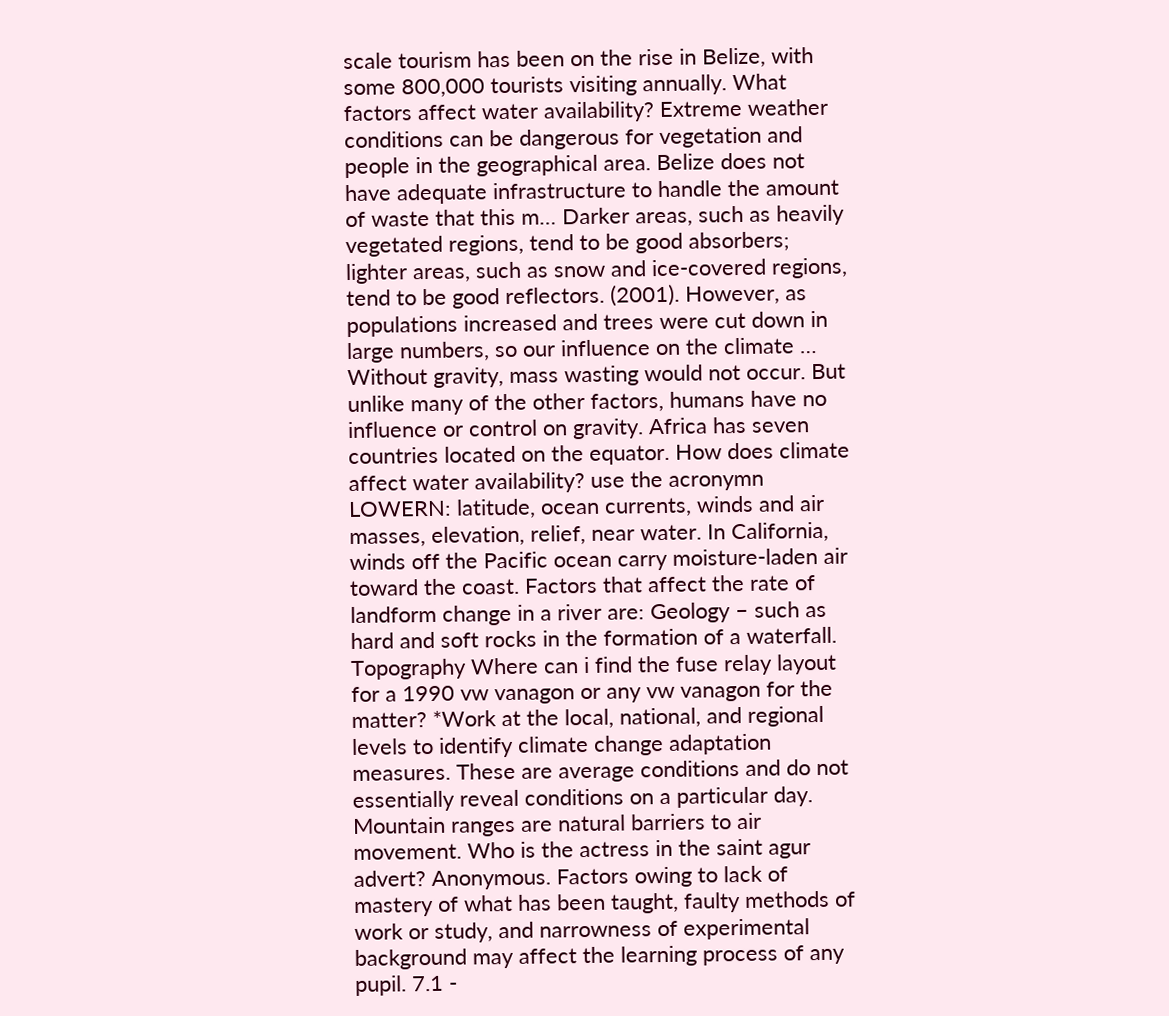scale tourism has been on the rise in Belize, with some 800,000 tourists visiting annually. What factors affect water availability? Extreme weather conditions can be dangerous for vegetation and people in the geographical area. Belize does not have adequate infrastructure to handle the amount of waste that this m… Darker areas, such as heavily vegetated regions, tend to be good absorbers; lighter areas, such as snow and ice-covered regions, tend to be good reflectors. (2001). However, as populations increased and trees were cut down in large numbers, so our influence on the climate … Without gravity, mass wasting would not occur. But unlike many of the other factors, humans have no influence or control on gravity. Africa has seven countries located on the equator. How does climate affect water availability? use the acronymn LOWERN: latitude, ocean currents, winds and air masses, elevation, relief, near water. In California, winds off the Pacific ocean carry moisture-laden air toward the coast. Factors that affect the rate of landform change in a river are: Geology – such as hard and soft rocks in the formation of a waterfall. Topography Where can i find the fuse relay layout for a 1990 vw vanagon or any vw vanagon for the matter? *Work at the local, national, and regional levels to identify climate change adaptation measures. These are average conditions and do not essentially reveal conditions on a particular day. Mountain ranges are natural barriers to air movement. Who is the actress in the saint agur advert? Anonymous. Factors owing to lack of mastery of what has been taught, faulty methods of work or study, and narrowness of experimental background may affect the learning process of any pupil. 7.1 -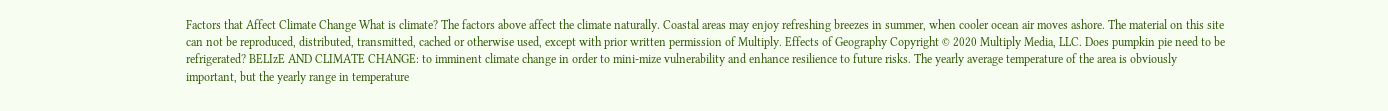Factors that Affect Climate Change What is climate? The factors above affect the climate naturally. Coastal areas may enjoy refreshing breezes in summer, when cooler ocean air moves ashore. The material on this site can not be reproduced, distributed, transmitted, cached or otherwise used, except with prior written permission of Multiply. Effects of Geography Copyright © 2020 Multiply Media, LLC. Does pumpkin pie need to be refrigerated? BELIzE AND CLIMATE CHANGE: to imminent climate change in order to mini-mize vulnerability and enhance resilience to future risks. The yearly average temperature of the area is obviously important, but the yearly range in temperature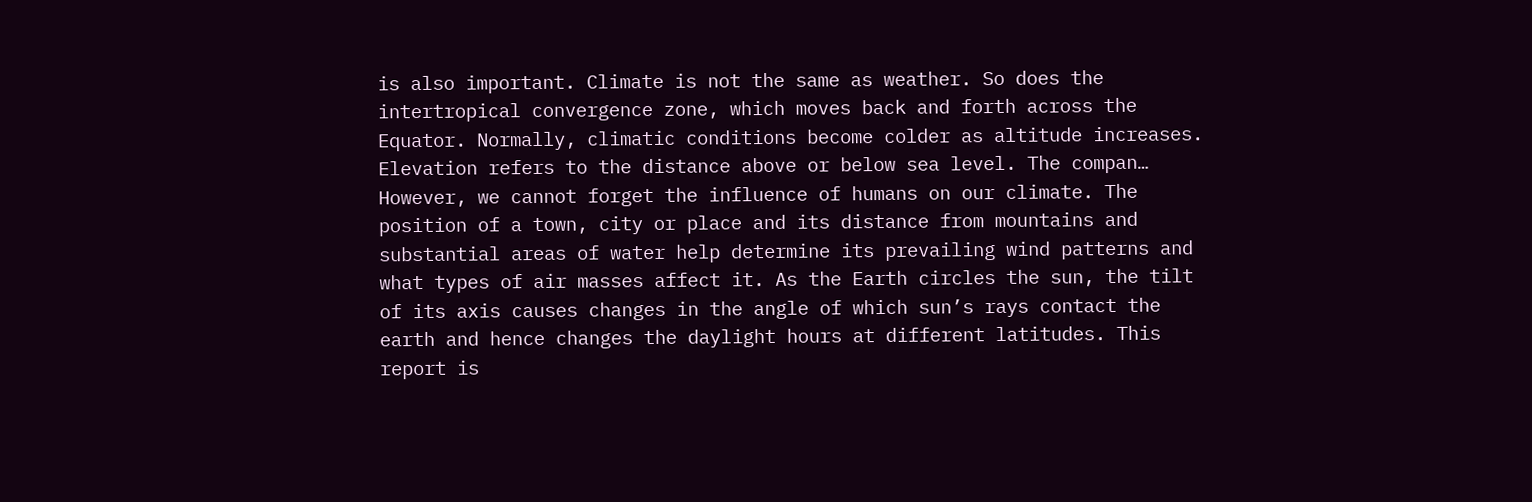is also important. Climate is not the same as weather. So does the intertropical convergence zone, which moves back and forth across the Equator. Normally, climatic conditions become colder as altitude increases. Elevation refers to the distance above or below sea level. The compan… However, we cannot forget the influence of humans on our climate. The position of a town, city or place and its distance from mountains and substantial areas of water help determine its prevailing wind patterns and what types of air masses affect it. As the Earth circles the sun, the tilt of its axis causes changes in the angle of which sun’s rays contact the earth and hence changes the daylight hours at different latitudes. This report is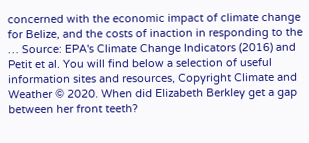concerned with the economic impact of climate change for Belize, and the costs of inaction in responding to the … Source: EPA's Climate Change Indicators (2016) and Petit et al. You will find below a selection of useful information sites and resources, Copyright Climate and Weather © 2020. When did Elizabeth Berkley get a gap between her front teeth?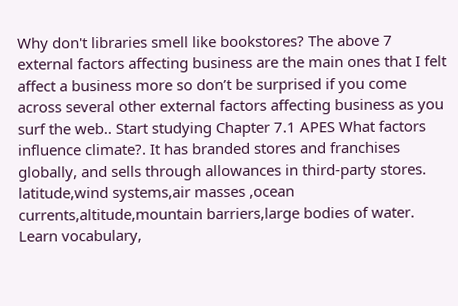Why don't libraries smell like bookstores? The above 7 external factors affecting business are the main ones that I felt affect a business more so don’t be surprised if you come across several other external factors affecting business as you surf the web.. Start studying Chapter 7.1 APES What factors influence climate?. It has branded stores and franchises globally, and sells through allowances in third-party stores. latitude,wind systems,air masses ,ocean currents,altitude,mountain barriers,large bodies of water. Learn vocabulary,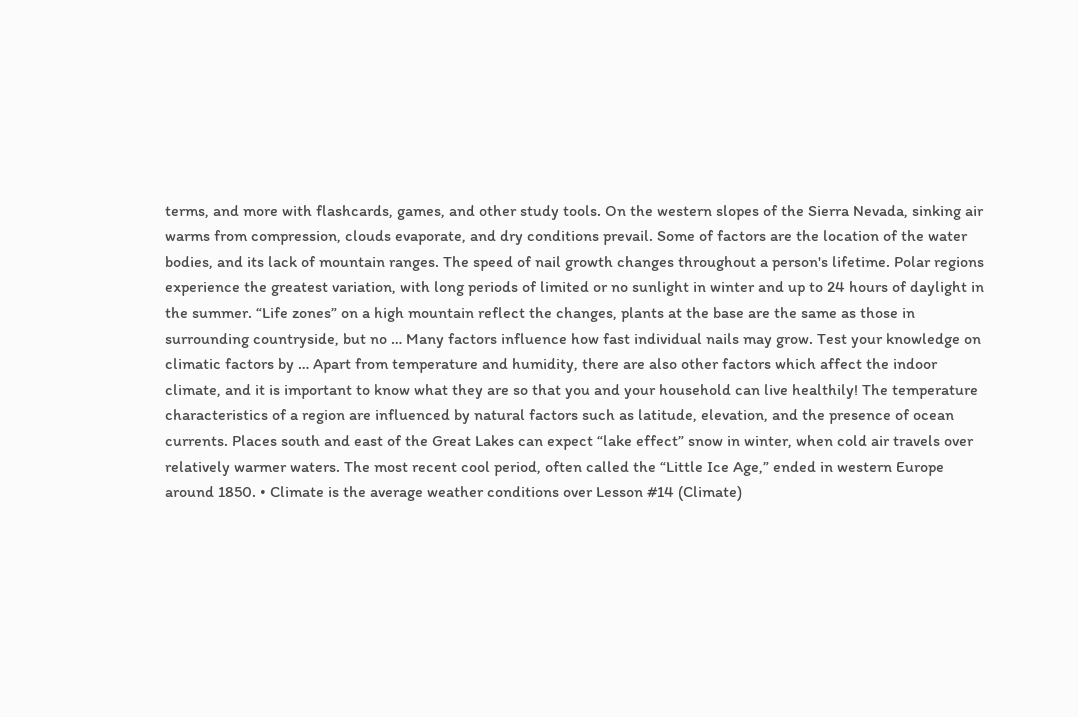terms, and more with flashcards, games, and other study tools. On the western slopes of the Sierra Nevada, sinking air warms from compression, clouds evaporate, and dry conditions prevail. Some of factors are the location of the water bodies, and its lack of mountain ranges. The speed of nail growth changes throughout a person's lifetime. Polar regions experience the greatest variation, with long periods of limited or no sunlight in winter and up to 24 hours of daylight in the summer. “Life zones” on a high mountain reflect the changes, plants at the base are the same as those in surrounding countryside, but no … Many factors influence how fast individual nails may grow. Test your knowledge on climatic factors by … Apart from temperature and humidity, there are also other factors which affect the indoor climate, and it is important to know what they are so that you and your household can live healthily! The temperature characteristics of a region are influenced by natural factors such as latitude, elevation, and the presence of ocean currents. Places south and east of the Great Lakes can expect “lake effect” snow in winter, when cold air travels over relatively warmer waters. The most recent cool period, often called the “Little Ice Age,” ended in western Europe around 1850. • Climate is the average weather conditions over Lesson #14 (Climate)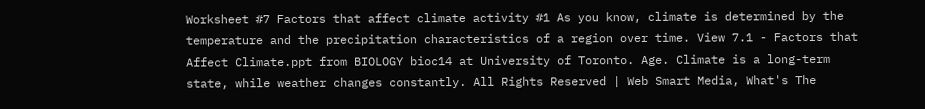Worksheet #7 Factors that affect climate activity #1 As you know, climate is determined by the temperature and the precipitation characteristics of a region over time. View 7.1 - Factors that Affect Climate.ppt from BIOLOGY bioc14 at University of Toronto. Age. Climate is a long-term state, while weather changes constantly. All Rights Reserved | Web Smart Media, What's The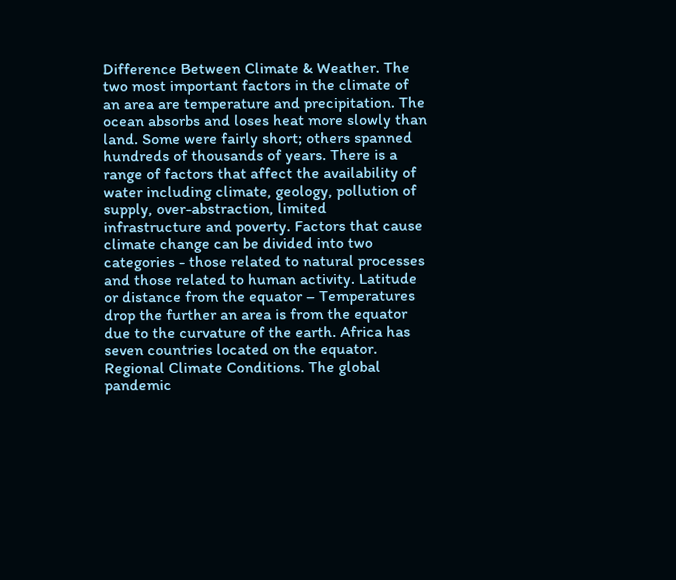Difference Between Climate & Weather. The two most important factors in the climate of an area are temperature and precipitation. The ocean absorbs and loses heat more slowly than land. Some were fairly short; others spanned hundreds of thousands of years. There is a range of factors that affect the availability of water including climate, geology, pollution of supply, over-abstraction, limited infrastructure and poverty. Factors that cause climate change can be divided into two categories - those related to natural processes and those related to human activity. Latitude or distance from the equator – Temperatures drop the further an area is from the equator due to the curvature of the earth. Africa has seven countries located on the equator. Regional Climate Conditions. The global pandemic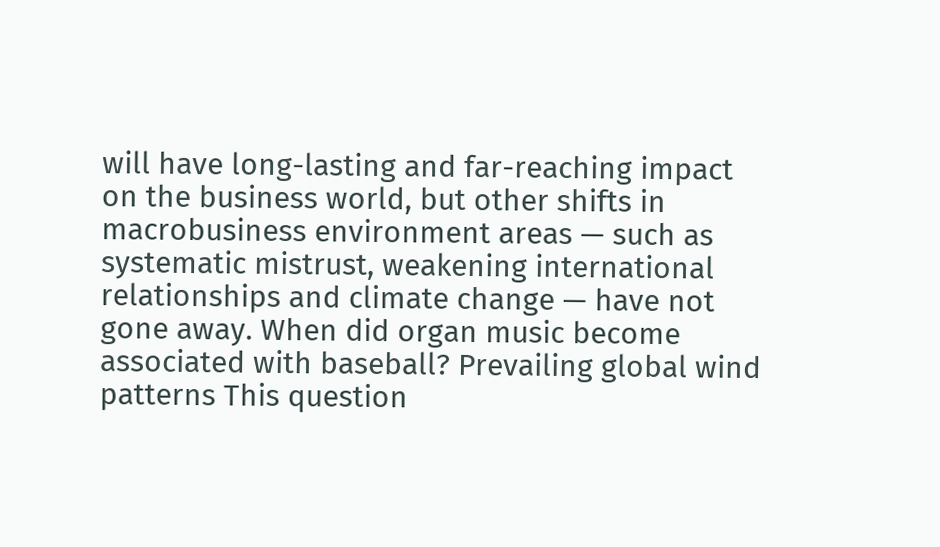will have long-lasting and far-reaching impact on the business world, but other shifts in macrobusiness environment areas — such as systematic mistrust, weakening international relationships and climate change — have not gone away. When did organ music become associated with baseball? Prevailing global wind patterns This question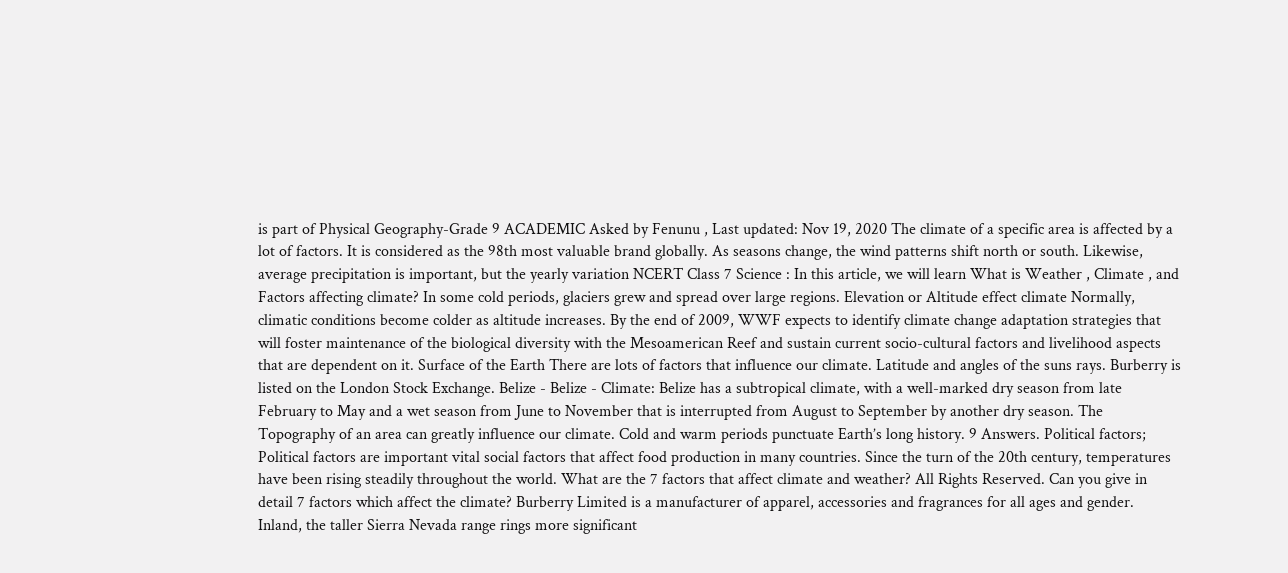is part of Physical Geography-Grade 9 ACADEMIC Asked by Fenunu , Last updated: Nov 19, 2020 The climate of a specific area is affected by a lot of factors. It is considered as the 98th most valuable brand globally. As seasons change, the wind patterns shift north or south. Likewise, average precipitation is important, but the yearly variation NCERT Class 7 Science : In this article, we will learn What is Weather , Climate , and Factors affecting climate? In some cold periods, glaciers grew and spread over large regions. Elevation or Altitude effect climate Normally, climatic conditions become colder as altitude increases. By the end of 2009, WWF expects to identify climate change adaptation strategies that will foster maintenance of the biological diversity with the Mesoamerican Reef and sustain current socio-cultural factors and livelihood aspects that are dependent on it. Surface of the Earth There are lots of factors that influence our climate. Latitude and angles of the suns rays. Burberry is listed on the London Stock Exchange. Belize - Belize - Climate: Belize has a subtropical climate, with a well-marked dry season from late February to May and a wet season from June to November that is interrupted from August to September by another dry season. The Topography of an area can greatly influence our climate. Cold and warm periods punctuate Earth’s long history. 9 Answers. Political factors; Political factors are important vital social factors that affect food production in many countries. Since the turn of the 20th century, temperatures have been rising steadily throughout the world. What are the 7 factors that affect climate and weather? All Rights Reserved. Can you give in detail 7 factors which affect the climate? Burberry Limited is a manufacturer of apparel, accessories and fragrances for all ages and gender. Inland, the taller Sierra Nevada range rings more significant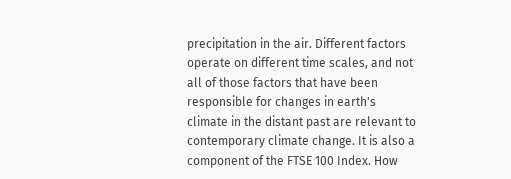precipitation in the air. Different factors operate on different time scales, and not all of those factors that have been responsible for changes in earth's climate in the distant past are relevant to contemporary climate change. It is also a component of the FTSE 100 Index. How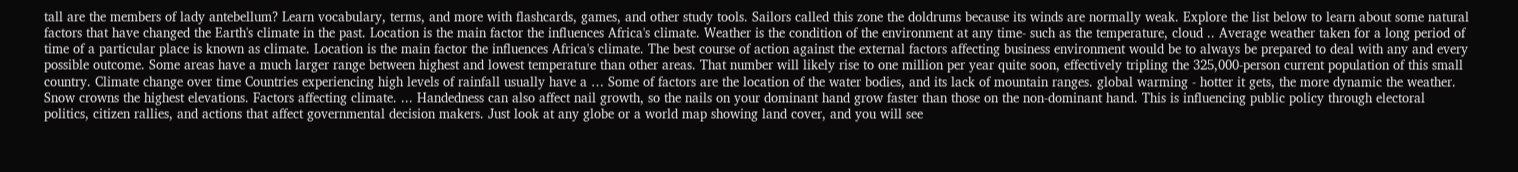tall are the members of lady antebellum? Learn vocabulary, terms, and more with flashcards, games, and other study tools. Sailors called this zone the doldrums because its winds are normally weak. Explore the list below to learn about some natural factors that have changed the Earth's climate in the past. Location is the main factor the influences Africa's climate. Weather is the condition of the environment at any time- such as the temperature, cloud .. Average weather taken for a long period of time of a particular place is known as climate. Location is the main factor the influences Africa's climate. The best course of action against the external factors affecting business environment would be to always be prepared to deal with any and every possible outcome. Some areas have a much larger range between highest and lowest temperature than other areas. That number will likely rise to one million per year quite soon, effectively tripling the 325,000-person current population of this small country. Climate change over time Countries experiencing high levels of rainfall usually have a … Some of factors are the location of the water bodies, and its lack of mountain ranges. global warming - hotter it gets, the more dynamic the weather. Snow crowns the highest elevations. Factors affecting climate. ... Handedness can also affect nail growth, so the nails on your dominant hand grow faster than those on the non-dominant hand. This is influencing public policy through electoral politics, citizen rallies, and actions that affect governmental decision makers. Just look at any globe or a world map showing land cover, and you will see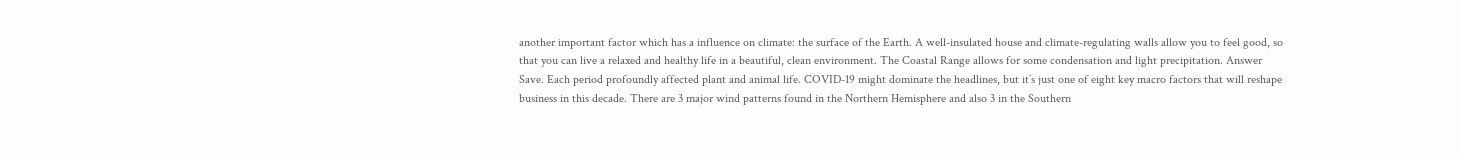another important factor which has a influence on climate: the surface of the Earth. A well-insulated house and climate-regulating walls allow you to feel good, so that you can live a relaxed and healthy life in a beautiful, clean environment. The Coastal Range allows for some condensation and light precipitation. Answer Save. Each period profoundly affected plant and animal life. COVID-19 might dominate the headlines, but it’s just one of eight key macro factors that will reshape business in this decade. There are 3 major wind patterns found in the Northern Hemisphere and also 3 in the Southern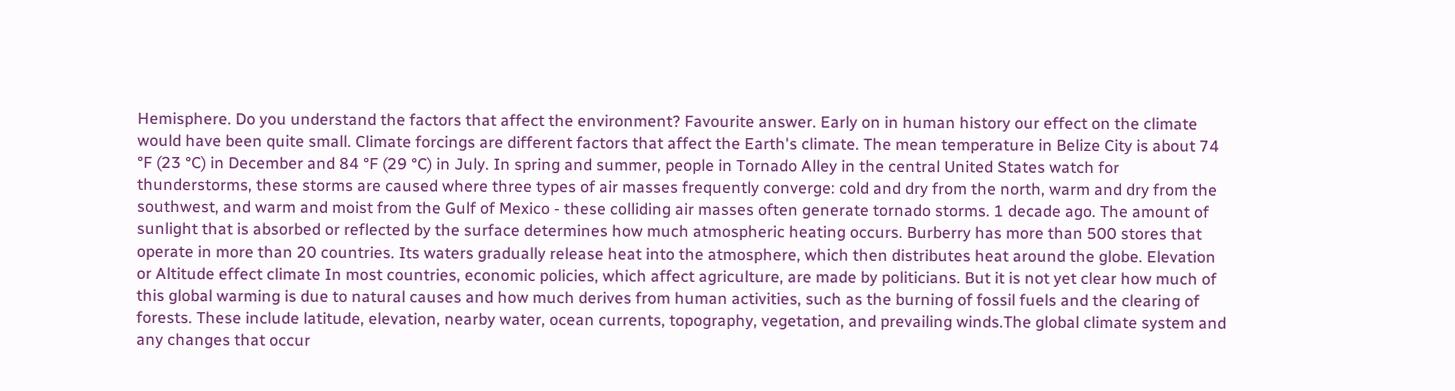Hemisphere. Do you understand the factors that affect the environment? Favourite answer. Early on in human history our effect on the climate would have been quite small. Climate forcings are different factors that affect the Earth's climate. The mean temperature in Belize City is about 74 °F (23 °C) in December and 84 °F (29 °C) in July. In spring and summer, people in Tornado Alley in the central United States watch for thunderstorms, these storms are caused where three types of air masses frequently converge: cold and dry from the north, warm and dry from the southwest, and warm and moist from the Gulf of Mexico - these colliding air masses often generate tornado storms. 1 decade ago. The amount of sunlight that is absorbed or reflected by the surface determines how much atmospheric heating occurs. Burberry has more than 500 stores that operate in more than 20 countries. Its waters gradually release heat into the atmosphere, which then distributes heat around the globe. Elevation or Altitude effect climate In most countries, economic policies, which affect agriculture, are made by politicians. But it is not yet clear how much of this global warming is due to natural causes and how much derives from human activities, such as the burning of fossil fuels and the clearing of forests. These include latitude, elevation, nearby water, ocean currents, topography, vegetation, and prevailing winds.The global climate system and any changes that occur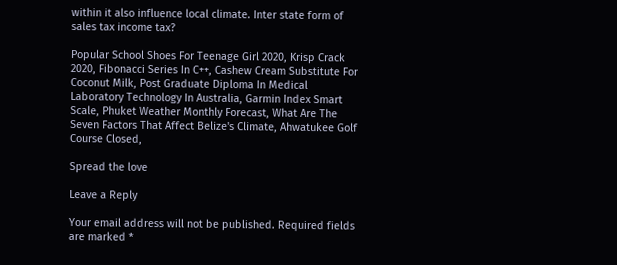within it also influence local climate. Inter state form of sales tax income tax?

Popular School Shoes For Teenage Girl 2020, Krisp Crack 2020, Fibonacci Series In C++, Cashew Cream Substitute For Coconut Milk, Post Graduate Diploma In Medical Laboratory Technology In Australia, Garmin Index Smart Scale, Phuket Weather Monthly Forecast, What Are The Seven Factors That Affect Belize's Climate, Ahwatukee Golf Course Closed,

Spread the love

Leave a Reply

Your email address will not be published. Required fields are marked *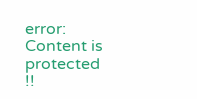error: Content is protected !!